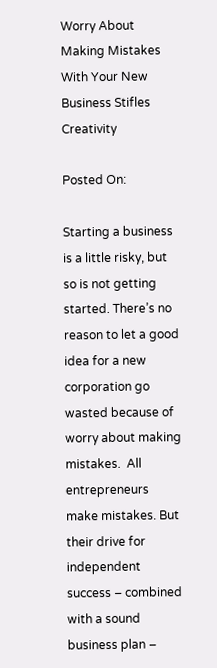Worry About Making Mistakes With Your New Business Stifles Creativity

Posted On:

Starting a business is a little risky, but so is not getting started. There’s no reason to let a good idea for a new corporation go wasted because of worry about making mistakes.  All entrepreneurs make mistakes. But their drive for independent success – combined with a sound business plan –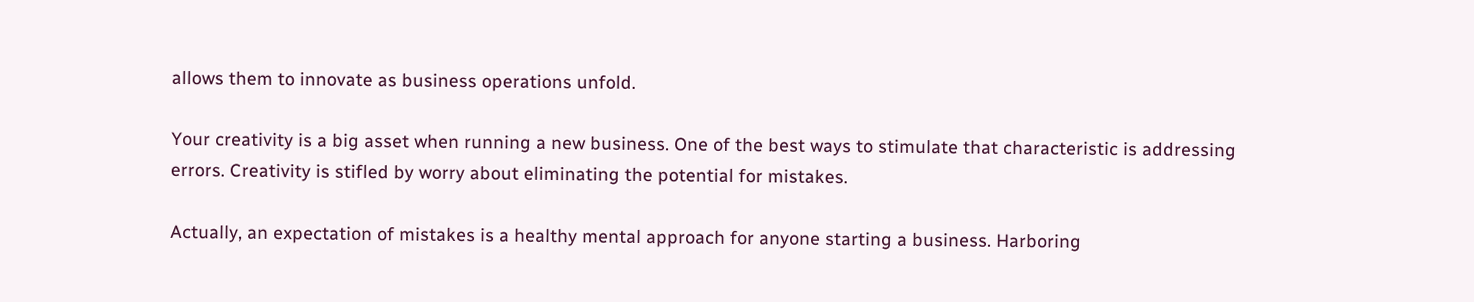allows them to innovate as business operations unfold.

Your creativity is a big asset when running a new business. One of the best ways to stimulate that characteristic is addressing errors. Creativity is stifled by worry about eliminating the potential for mistakes.

Actually, an expectation of mistakes is a healthy mental approach for anyone starting a business. Harboring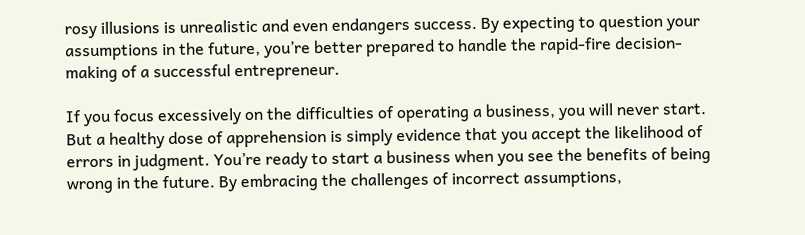rosy illusions is unrealistic and even endangers success. By expecting to question your assumptions in the future, you’re better prepared to handle the rapid-fire decision-making of a successful entrepreneur.

If you focus excessively on the difficulties of operating a business, you will never start. But a healthy dose of apprehension is simply evidence that you accept the likelihood of errors in judgment. You’re ready to start a business when you see the benefits of being wrong in the future. By embracing the challenges of incorrect assumptions,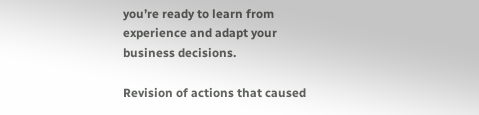you’re ready to learn from experience and adapt your business decisions.

Revision of actions that caused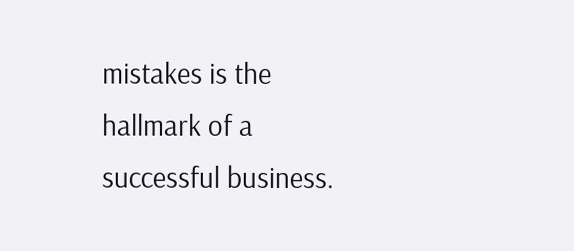mistakes is the hallmark of a successful business.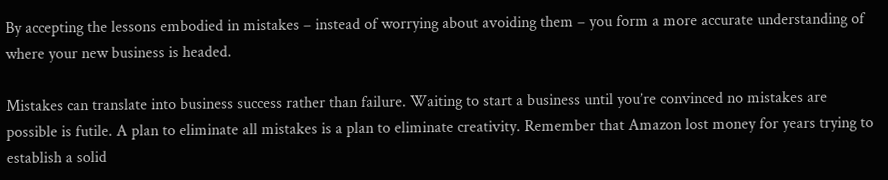By accepting the lessons embodied in mistakes – instead of worrying about avoiding them – you form a more accurate understanding of where your new business is headed.

Mistakes can translate into business success rather than failure. Waiting to start a business until you’re convinced no mistakes are possible is futile. A plan to eliminate all mistakes is a plan to eliminate creativity. Remember that Amazon lost money for years trying to establish a solid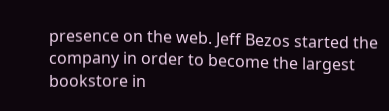presence on the web. Jeff Bezos started the company in order to become the largest bookstore in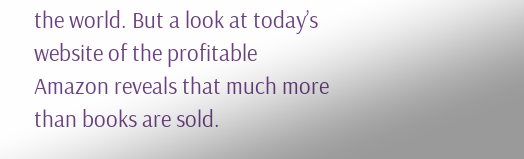the world. But a look at today’s website of the profitable Amazon reveals that much more than books are sold.